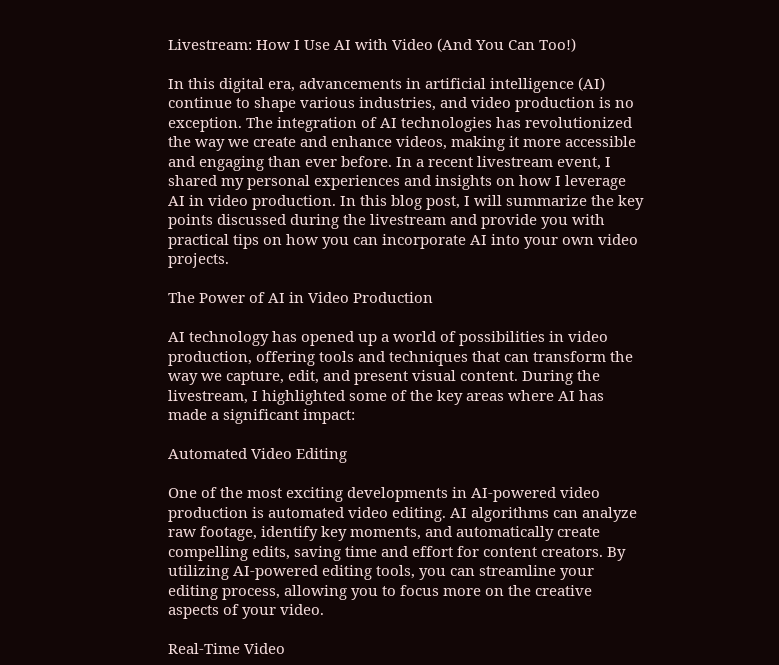Livestream: How I Use AI with Video (And You Can Too!)

In this digital era, advancements in artificial intelligence (AI) continue to shape various industries, and video production is no exception. The integration of AI technologies has revolutionized the way we create and enhance videos, making it more accessible and engaging than ever before. In a recent livestream event, I shared my personal experiences and insights on how I leverage AI in video production. In this blog post, I will summarize the key points discussed during the livestream and provide you with practical tips on how you can incorporate AI into your own video projects.

The Power of AI in Video Production

AI technology has opened up a world of possibilities in video production, offering tools and techniques that can transform the way we capture, edit, and present visual content. During the livestream, I highlighted some of the key areas where AI has made a significant impact:

Automated Video Editing

One of the most exciting developments in AI-powered video production is automated video editing. AI algorithms can analyze raw footage, identify key moments, and automatically create compelling edits, saving time and effort for content creators. By utilizing AI-powered editing tools, you can streamline your editing process, allowing you to focus more on the creative aspects of your video.

Real-Time Video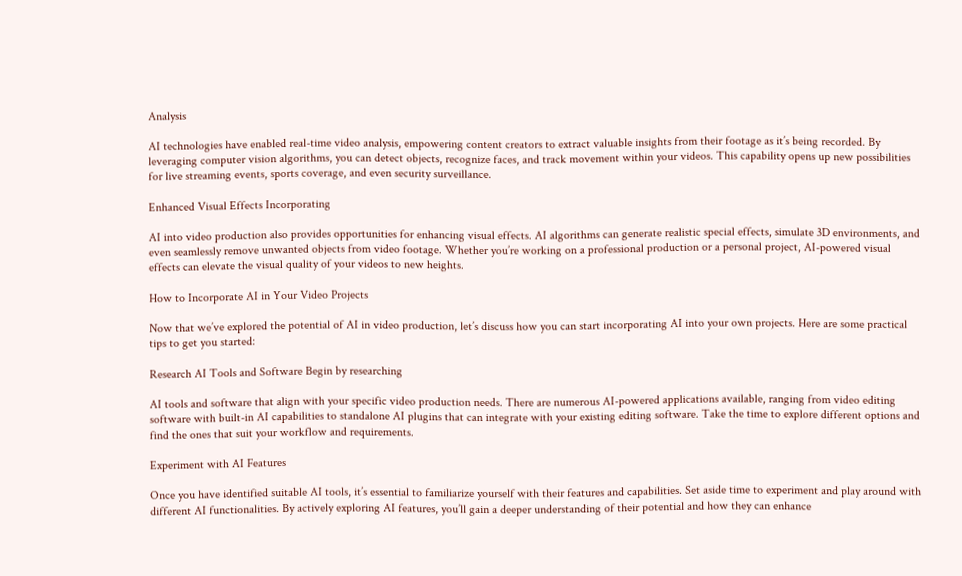Analysis

AI technologies have enabled real-time video analysis, empowering content creators to extract valuable insights from their footage as it’s being recorded. By leveraging computer vision algorithms, you can detect objects, recognize faces, and track movement within your videos. This capability opens up new possibilities for live streaming events, sports coverage, and even security surveillance.

Enhanced Visual Effects Incorporating

AI into video production also provides opportunities for enhancing visual effects. AI algorithms can generate realistic special effects, simulate 3D environments, and even seamlessly remove unwanted objects from video footage. Whether you’re working on a professional production or a personal project, AI-powered visual effects can elevate the visual quality of your videos to new heights.

How to Incorporate AI in Your Video Projects

Now that we’ve explored the potential of AI in video production, let’s discuss how you can start incorporating AI into your own projects. Here are some practical tips to get you started:

Research AI Tools and Software Begin by researching

AI tools and software that align with your specific video production needs. There are numerous AI-powered applications available, ranging from video editing software with built-in AI capabilities to standalone AI plugins that can integrate with your existing editing software. Take the time to explore different options and find the ones that suit your workflow and requirements.

Experiment with AI Features

Once you have identified suitable AI tools, it’s essential to familiarize yourself with their features and capabilities. Set aside time to experiment and play around with different AI functionalities. By actively exploring AI features, you’ll gain a deeper understanding of their potential and how they can enhance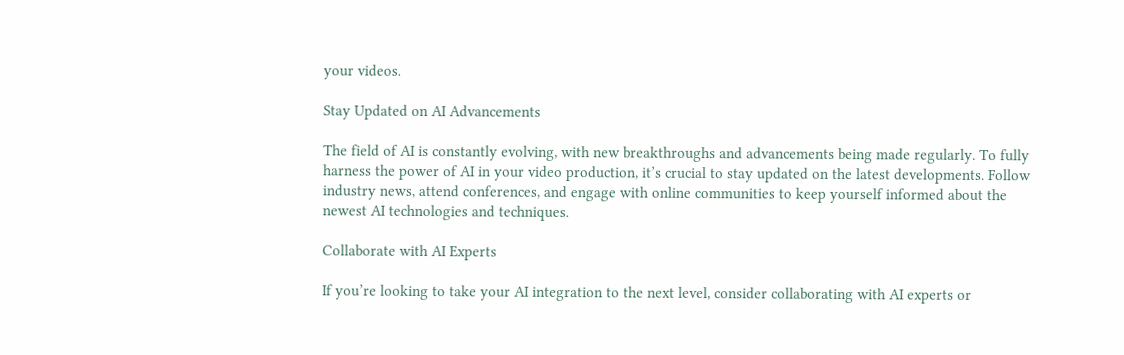your videos.

Stay Updated on AI Advancements

The field of AI is constantly evolving, with new breakthroughs and advancements being made regularly. To fully harness the power of AI in your video production, it’s crucial to stay updated on the latest developments. Follow industry news, attend conferences, and engage with online communities to keep yourself informed about the newest AI technologies and techniques.

Collaborate with AI Experts

If you’re looking to take your AI integration to the next level, consider collaborating with AI experts or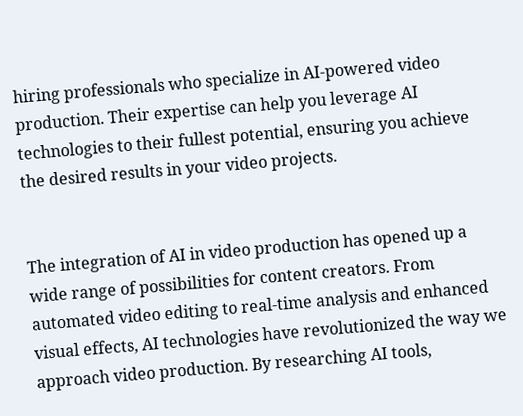hiring professionals who specialize in AI-powered video production. Their expertise can help you leverage AI technologies to their fullest potential, ensuring you achieve the desired results in your video projects.


The integration of AI in video production has opened up a wide range of possibilities for content creators. From automated video editing to real-time analysis and enhanced visual effects, AI technologies have revolutionized the way we approach video production. By researching AI tools,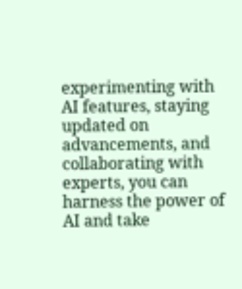experimenting with AI features, staying updated on advancements, and collaborating with experts, you can harness the power of AI and take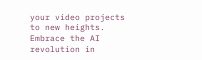your video projects to new heights. Embrace the AI revolution in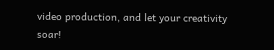video production, and let your creativity soar!